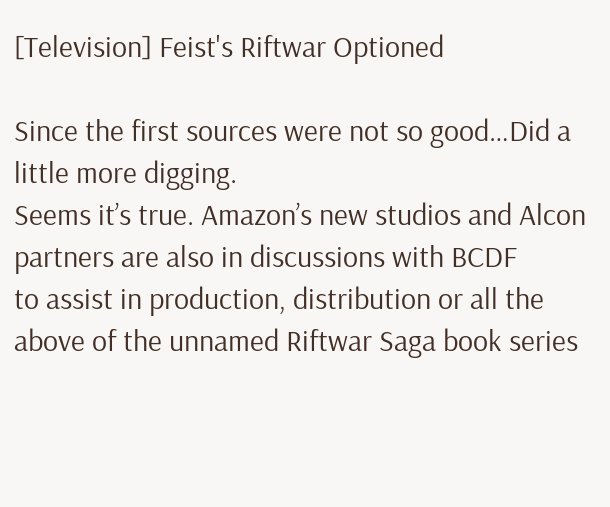[Television] Feist's Riftwar Optioned

Since the first sources were not so good…Did a little more digging.
Seems it’s true. Amazon’s new studios and Alcon partners are also in discussions with BCDF
to assist in production, distribution or all the above of the unnamed Riftwar Saga book series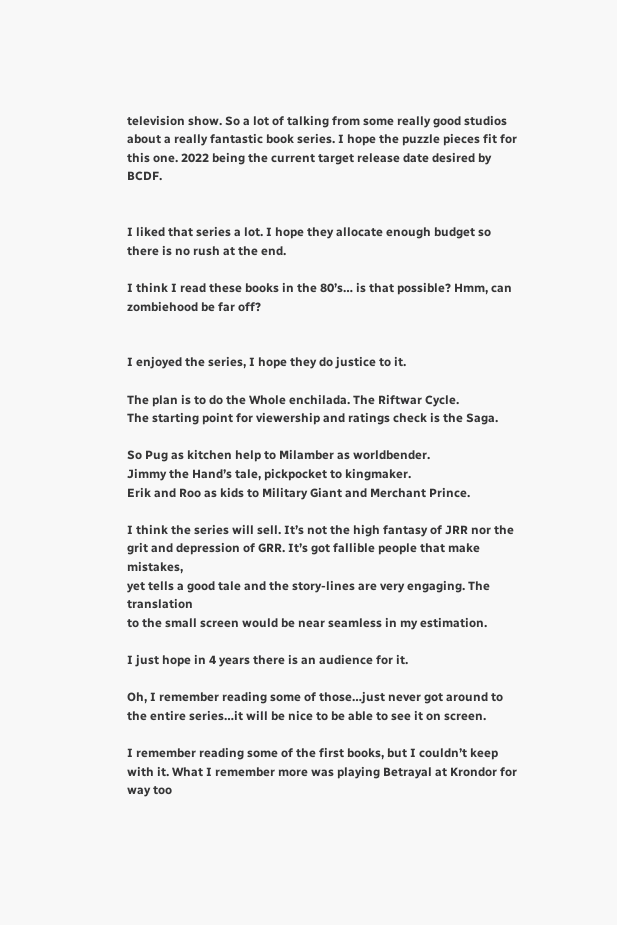television show. So a lot of talking from some really good studios about a really fantastic book series. I hope the puzzle pieces fit for this one. 2022 being the current target release date desired by BCDF.


I liked that series a lot. I hope they allocate enough budget so there is no rush at the end.

I think I read these books in the 80’s… is that possible? Hmm, can zombiehood be far off?


I enjoyed the series, I hope they do justice to it.

The plan is to do the Whole enchilada. The Riftwar Cycle.
The starting point for viewership and ratings check is the Saga.

So Pug as kitchen help to Milamber as worldbender.
Jimmy the Hand’s tale, pickpocket to kingmaker.
Erik and Roo as kids to Military Giant and Merchant Prince.

I think the series will sell. It’s not the high fantasy of JRR nor the
grit and depression of GRR. It’s got fallible people that make mistakes,
yet tells a good tale and the story-lines are very engaging. The translation
to the small screen would be near seamless in my estimation.

I just hope in 4 years there is an audience for it.

Oh, I remember reading some of those…just never got around to the entire series…it will be nice to be able to see it on screen.

I remember reading some of the first books, but I couldn’t keep with it. What I remember more was playing Betrayal at Krondor for way too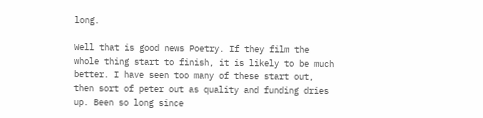long.

Well that is good news Poetry. If they film the whole thing start to finish, it is likely to be much better. I have seen too many of these start out, then sort of peter out as quality and funding dries up. Been so long since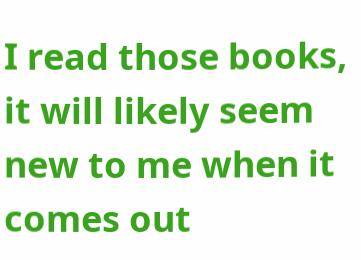I read those books, it will likely seem new to me when it comes out